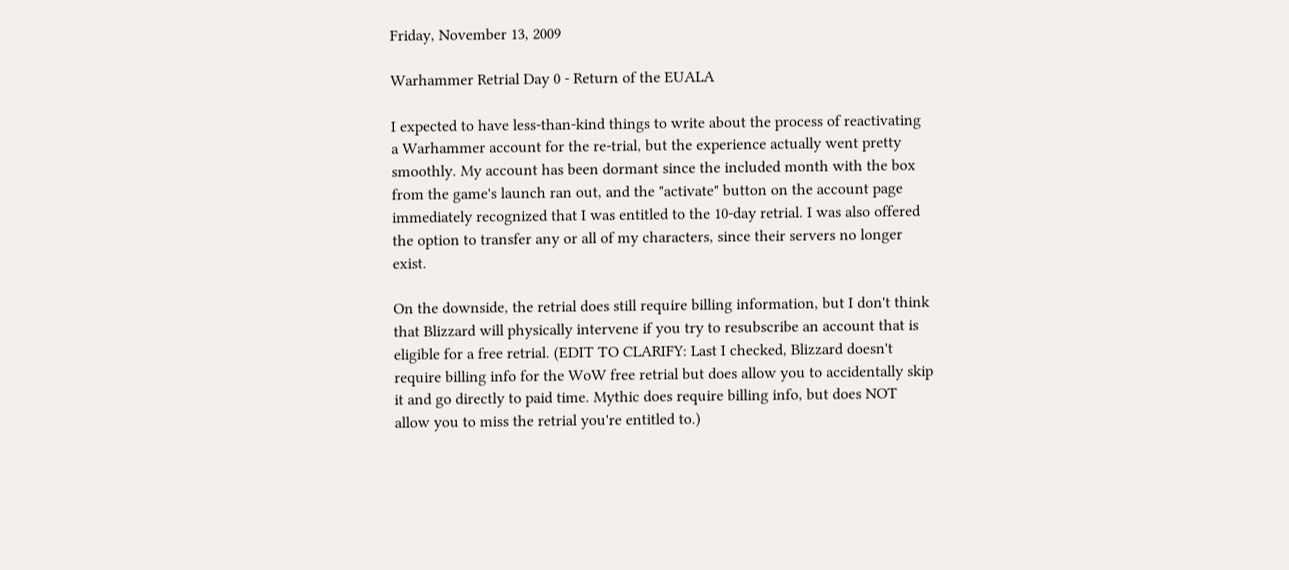Friday, November 13, 2009

Warhammer Retrial Day 0 - Return of the EUALA

I expected to have less-than-kind things to write about the process of reactivating a Warhammer account for the re-trial, but the experience actually went pretty smoothly. My account has been dormant since the included month with the box from the game's launch ran out, and the "activate" button on the account page immediately recognized that I was entitled to the 10-day retrial. I was also offered the option to transfer any or all of my characters, since their servers no longer exist.

On the downside, the retrial does still require billing information, but I don't think that Blizzard will physically intervene if you try to resubscribe an account that is eligible for a free retrial. (EDIT TO CLARIFY: Last I checked, Blizzard doesn't require billing info for the WoW free retrial but does allow you to accidentally skip it and go directly to paid time. Mythic does require billing info, but does NOT allow you to miss the retrial you're entitled to.)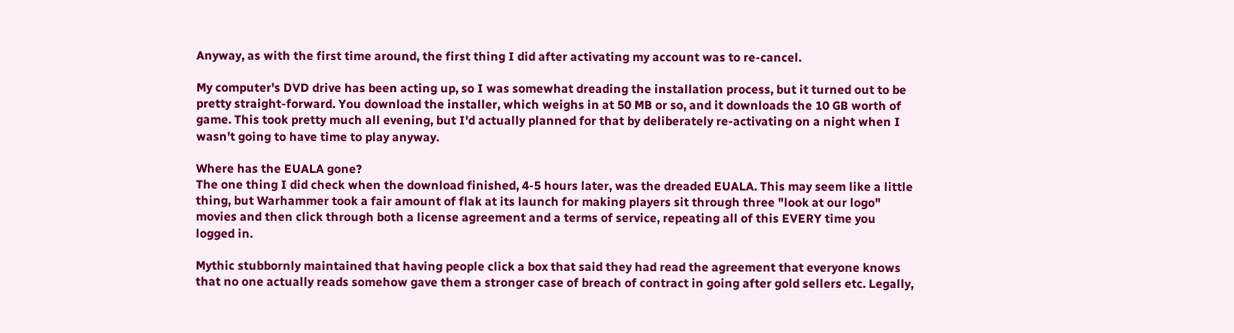Anyway, as with the first time around, the first thing I did after activating my account was to re-cancel.

My computer's DVD drive has been acting up, so I was somewhat dreading the installation process, but it turned out to be pretty straight-forward. You download the installer, which weighs in at 50 MB or so, and it downloads the 10 GB worth of game. This took pretty much all evening, but I'd actually planned for that by deliberately re-activating on a night when I wasn't going to have time to play anyway.

Where has the EUALA gone?
The one thing I did check when the download finished, 4-5 hours later, was the dreaded EUALA. This may seem like a little thing, but Warhammer took a fair amount of flak at its launch for making players sit through three "look at our logo" movies and then click through both a license agreement and a terms of service, repeating all of this EVERY time you logged in.

Mythic stubbornly maintained that having people click a box that said they had read the agreement that everyone knows that no one actually reads somehow gave them a stronger case of breach of contract in going after gold sellers etc. Legally,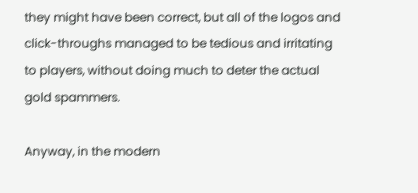they might have been correct, but all of the logos and click-throughs managed to be tedious and irritating to players, without doing much to deter the actual gold spammers.

Anyway, in the modern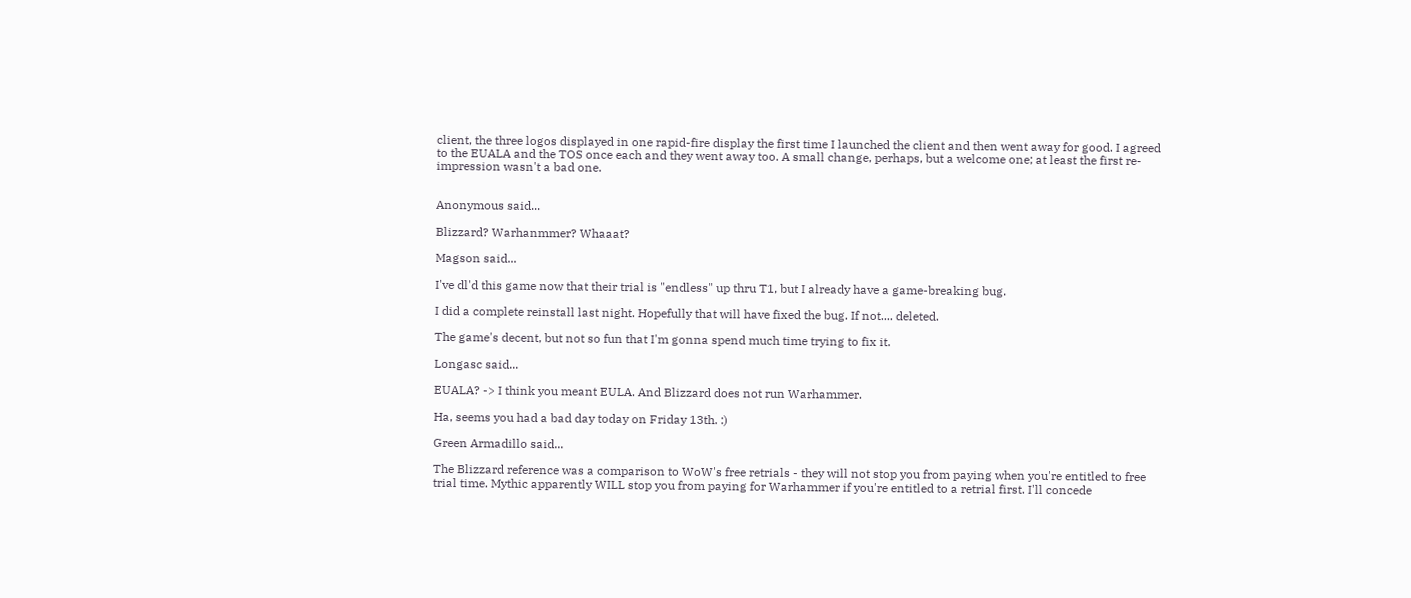client, the three logos displayed in one rapid-fire display the first time I launched the client and then went away for good. I agreed to the EUALA and the TOS once each and they went away too. A small change, perhaps, but a welcome one; at least the first re-impression wasn't a bad one.


Anonymous said...

Blizzard? Warhanmmer? Whaaat?

Magson said...

I've dl'd this game now that their trial is "endless" up thru T1, but I already have a game-breaking bug.

I did a complete reinstall last night. Hopefully that will have fixed the bug. If not.... deleted.

The game's decent, but not so fun that I'm gonna spend much time trying to fix it.

Longasc said...

EUALA? -> I think you meant EULA. And Blizzard does not run Warhammer.

Ha, seems you had a bad day today on Friday 13th. :)

Green Armadillo said...

The Blizzard reference was a comparison to WoW's free retrials - they will not stop you from paying when you're entitled to free trial time. Mythic apparently WILL stop you from paying for Warhammer if you're entitled to a retrial first. I'll concede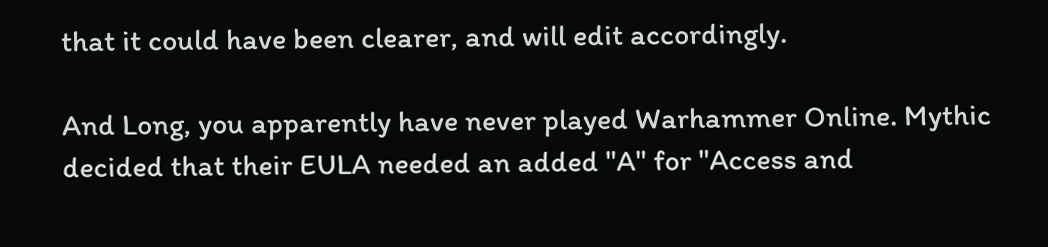that it could have been clearer, and will edit accordingly.

And Long, you apparently have never played Warhammer Online. Mythic decided that their EULA needed an added "A" for "Access and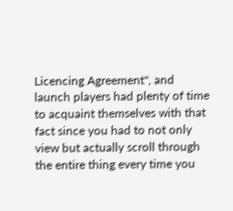Licencing Agreement", and launch players had plenty of time to acquaint themselves with that fact since you had to not only view but actually scroll through the entire thing every time you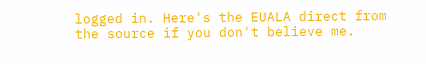logged in. Here's the EUALA direct from the source if you don't believe me.